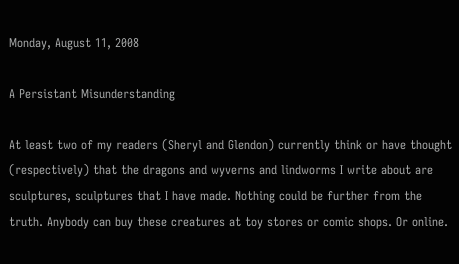Monday, August 11, 2008

A Persistant Misunderstanding

At least two of my readers (Sheryl and Glendon) currently think or have thought (respectively) that the dragons and wyverns and lindworms I write about are sculptures, sculptures that I have made. Nothing could be further from the truth. Anybody can buy these creatures at toy stores or comic shops. Or online.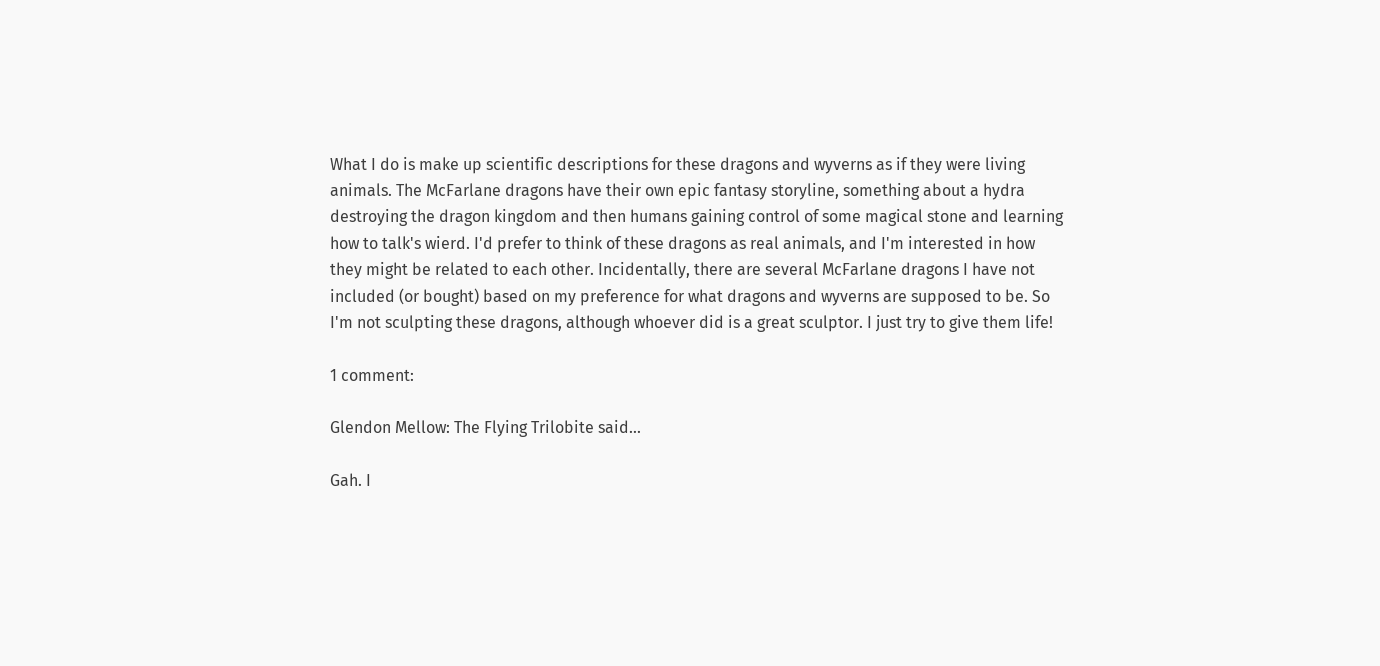What I do is make up scientific descriptions for these dragons and wyverns as if they were living animals. The McFarlane dragons have their own epic fantasy storyline, something about a hydra destroying the dragon kingdom and then humans gaining control of some magical stone and learning how to talk's wierd. I'd prefer to think of these dragons as real animals, and I'm interested in how they might be related to each other. Incidentally, there are several McFarlane dragons I have not included (or bought) based on my preference for what dragons and wyverns are supposed to be. So I'm not sculpting these dragons, although whoever did is a great sculptor. I just try to give them life!

1 comment:

Glendon Mellow: The Flying Trilobite said...

Gah. I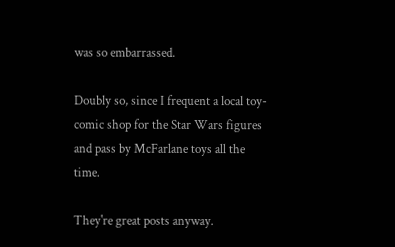was so embarrassed.

Doubly so, since I frequent a local toy-comic shop for the Star Wars figures and pass by McFarlane toys all the time.

They're great posts anyway.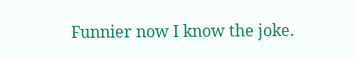Funnier now I know the joke.